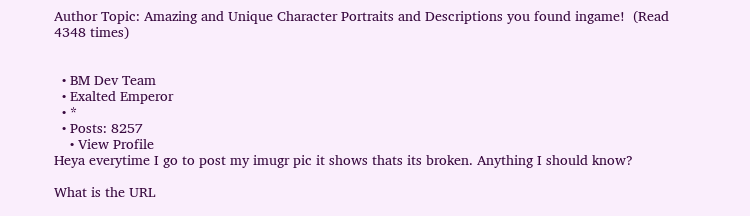Author Topic: Amazing and Unique Character Portraits and Descriptions you found ingame!  (Read 4348 times)


  • BM Dev Team
  • Exalted Emperor
  • *
  • Posts: 8257
    • View Profile
Heya everytime I go to post my imugr pic it shows thats its broken. Anything I should know?

What is the URL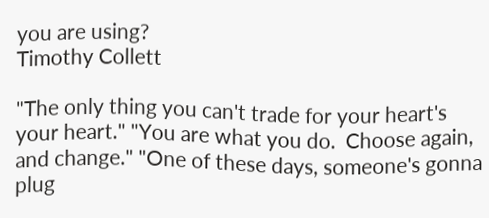you are using?
Timothy Collett

"The only thing you can't trade for your heart's your heart." "You are what you do.  Choose again, and change." "One of these days, someone's gonna plug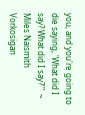you, and you're going to die saying, 'What did I say? What did I say?'"  ~ Miles Naismith Vorkosigan